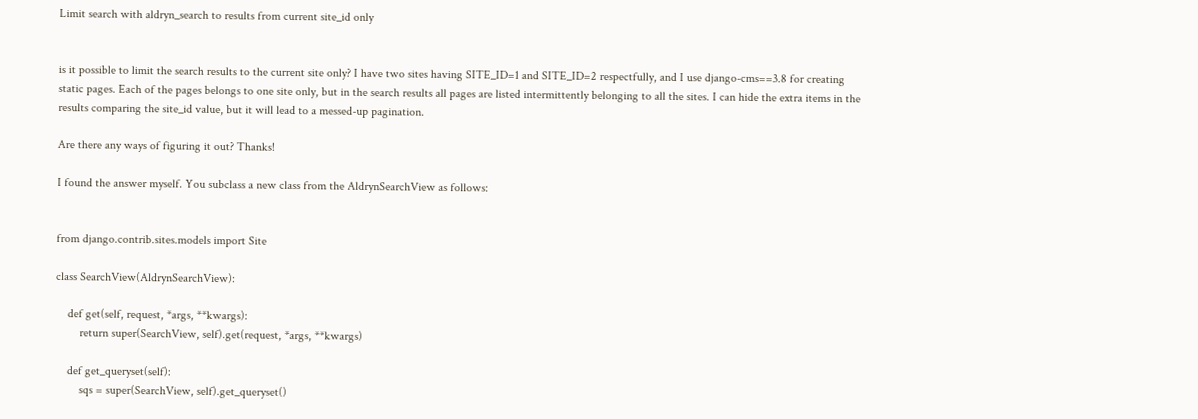Limit search with aldryn_search to results from current site_id only


is it possible to limit the search results to the current site only? I have two sites having SITE_ID=1 and SITE_ID=2 respectfully, and I use django-cms==3.8 for creating static pages. Each of the pages belongs to one site only, but in the search results all pages are listed intermittently belonging to all the sites. I can hide the extra items in the results comparing the site_id value, but it will lead to a messed-up pagination.

Are there any ways of figuring it out? Thanks!

I found the answer myself. You subclass a new class from the AldrynSearchView as follows:


from django.contrib.sites.models import Site

class SearchView(AldrynSearchView):

    def get(self, request, *args, **kwargs):
        return super(SearchView, self).get(request, *args, **kwargs)

    def get_queryset(self):
        sqs = super(SearchView, self).get_queryset()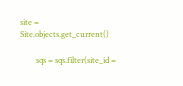site = Site.objects.get_current()

        sqs = sqs.filter(site_id =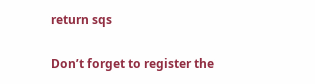return sqs

Don’t forget to register the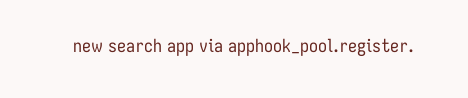new search app via apphook_pool.register.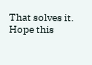That solves it.
Hope this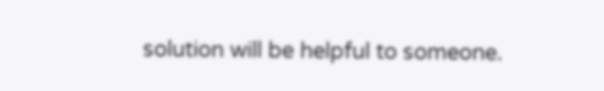solution will be helpful to someone.